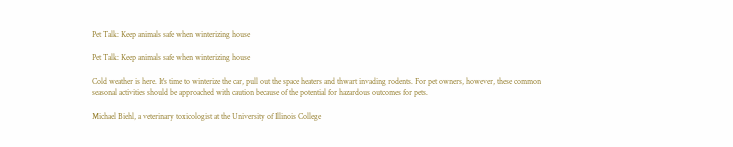Pet Talk: Keep animals safe when winterizing house

Pet Talk: Keep animals safe when winterizing house

Cold weather is here. It's time to winterize the car, pull out the space heaters and thwart invading rodents. For pet owners, however, these common seasonal activities should be approached with caution because of the potential for hazardous outcomes for pets.

Michael Biehl, a veterinary toxicologist at the University of Illinois College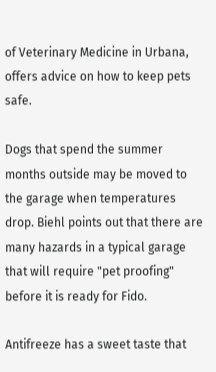of Veterinary Medicine in Urbana, offers advice on how to keep pets safe.

Dogs that spend the summer months outside may be moved to the garage when temperatures drop. Biehl points out that there are many hazards in a typical garage that will require "pet proofing" before it is ready for Fido.

Antifreeze has a sweet taste that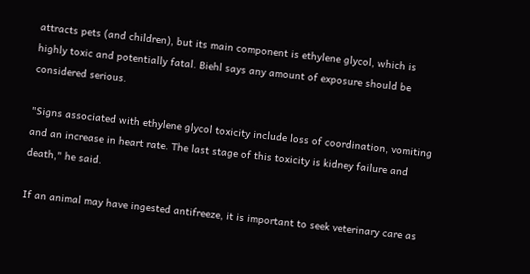attracts pets (and children), but its main component is ethylene glycol, which is highly toxic and potentially fatal. Biehl says any amount of exposure should be considered serious.

"Signs associated with ethylene glycol toxicity include loss of coordination, vomiting and an increase in heart rate. The last stage of this toxicity is kidney failure and death," he said.

If an animal may have ingested antifreeze, it is important to seek veterinary care as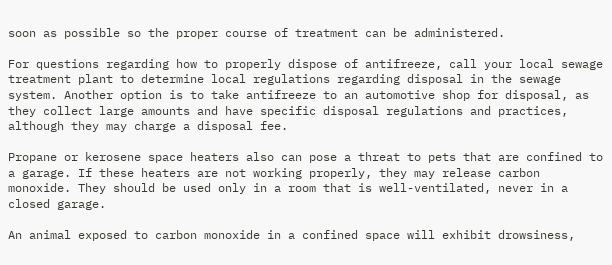soon as possible so the proper course of treatment can be administered.

For questions regarding how to properly dispose of antifreeze, call your local sewage treatment plant to determine local regulations regarding disposal in the sewage system. Another option is to take antifreeze to an automotive shop for disposal, as they collect large amounts and have specific disposal regulations and practices, although they may charge a disposal fee.

Propane or kerosene space heaters also can pose a threat to pets that are confined to a garage. If these heaters are not working properly, they may release carbon monoxide. They should be used only in a room that is well-ventilated, never in a closed garage.

An animal exposed to carbon monoxide in a confined space will exhibit drowsiness,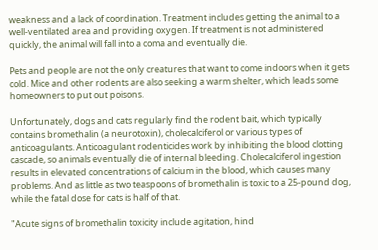weakness and a lack of coordination. Treatment includes getting the animal to a well-ventilated area and providing oxygen. If treatment is not administered quickly, the animal will fall into a coma and eventually die.

Pets and people are not the only creatures that want to come indoors when it gets cold. Mice and other rodents are also seeking a warm shelter, which leads some homeowners to put out poisons.

Unfortunately, dogs and cats regularly find the rodent bait, which typically contains bromethalin (a neurotoxin), cholecalciferol or various types of anticoagulants. Anticoagulant rodenticides work by inhibiting the blood clotting cascade, so animals eventually die of internal bleeding. Cholecalciferol ingestion results in elevated concentrations of calcium in the blood, which causes many problems. And as little as two teaspoons of bromethalin is toxic to a 25-pound dog, while the fatal dose for cats is half of that.

"Acute signs of bromethalin toxicity include agitation, hind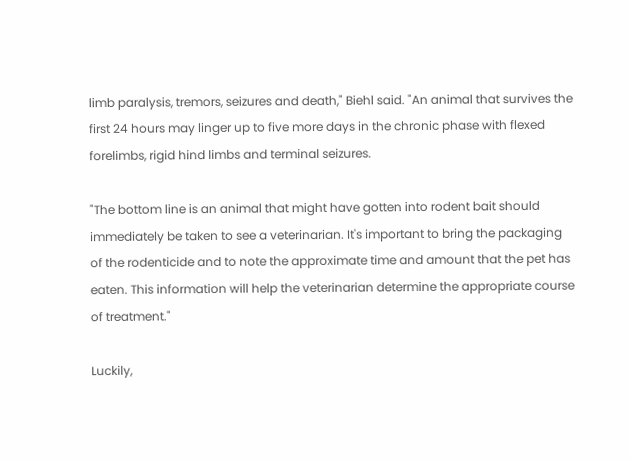limb paralysis, tremors, seizures and death," Biehl said. "An animal that survives the first 24 hours may linger up to five more days in the chronic phase with flexed forelimbs, rigid hind limbs and terminal seizures.

"The bottom line is an animal that might have gotten into rodent bait should immediately be taken to see a veterinarian. It's important to bring the packaging of the rodenticide and to note the approximate time and amount that the pet has eaten. This information will help the veterinarian determine the appropriate course of treatment."

Luckily,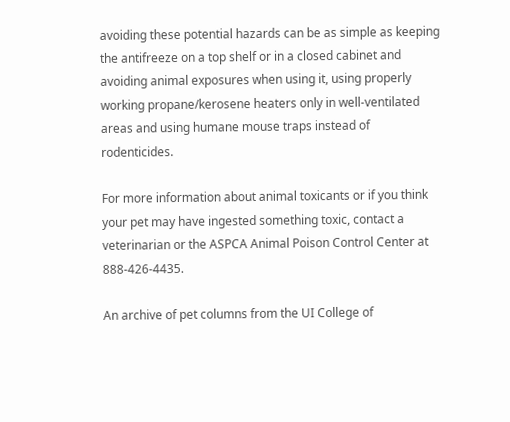avoiding these potential hazards can be as simple as keeping the antifreeze on a top shelf or in a closed cabinet and avoiding animal exposures when using it, using properly working propane/kerosene heaters only in well-ventilated areas and using humane mouse traps instead of rodenticides.

For more information about animal toxicants or if you think your pet may have ingested something toxic, contact a veterinarian or the ASPCA Animal Poison Control Center at 888-426-4435.

An archive of pet columns from the UI College of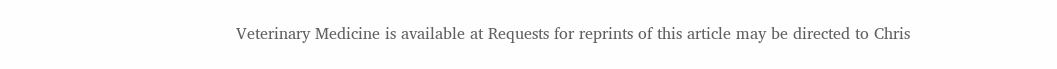Veterinary Medicine is available at Requests for reprints of this article may be directed to Chris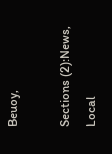Beuoy,

Sections (2):News, Local